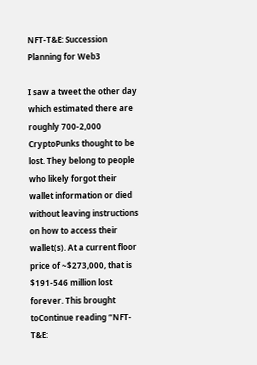NFT-T&E: Succession Planning for Web3

I saw a tweet the other day which estimated there are roughly 700-2,000 CryptoPunks thought to be lost. They belong to people who likely forgot their wallet information or died without leaving instructions on how to access their wallet(s). At a current floor price of ~$273,000, that is $191-546 million lost forever. This brought toContinue reading “NFT-T&E: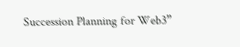Succession Planning for Web3”